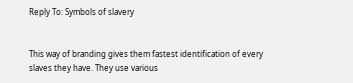Reply To: Symbols of slavery


This way of branding gives them fastest identification of every slaves they have. They use various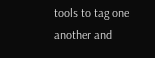tools to tag one another and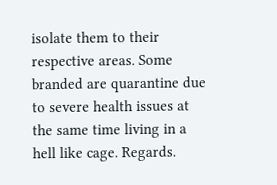isolate them to their respective areas. Some branded are quarantine due to severe health issues at the same time living in a hell like cage. Regards.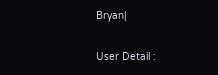Bryan|

User Detail :